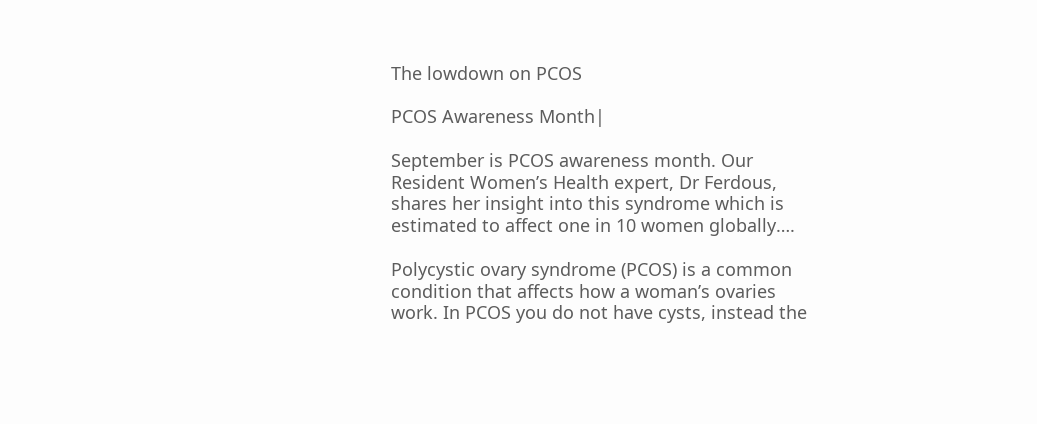The lowdown on PCOS

PCOS Awareness Month|

September is PCOS awareness month. Our Resident Women’s Health expert, Dr Ferdous, shares her insight into this syndrome which is estimated to affect one in 10 women globally….

Polycystic ovary syndrome (PCOS) is a common condition that affects how a woman’s ovaries work. In PCOS you do not have cysts, instead the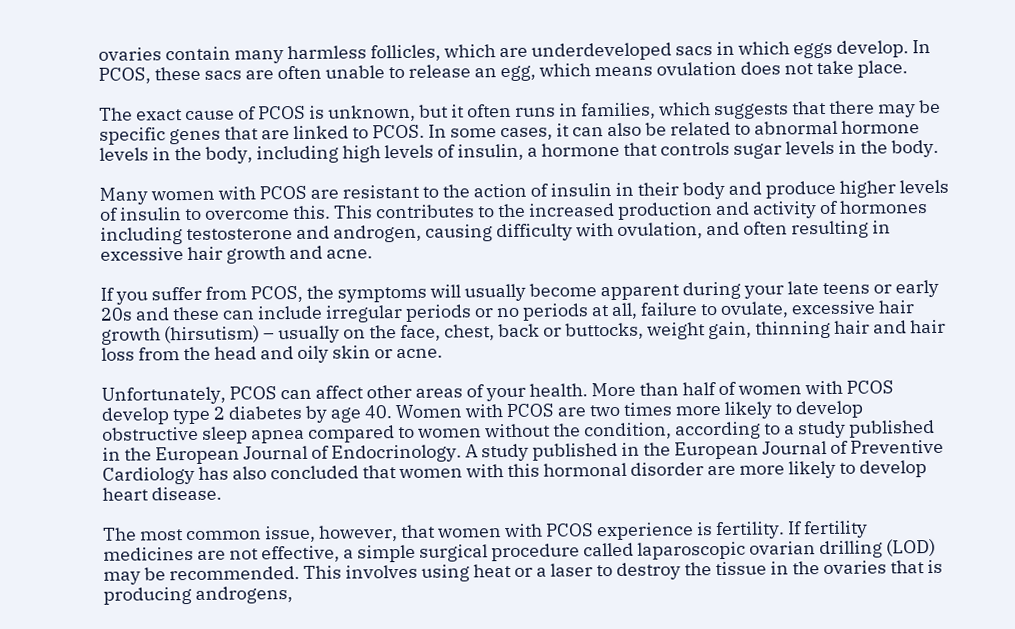ovaries contain many harmless follicles, which are underdeveloped sacs in which eggs develop. In PCOS, these sacs are often unable to release an egg, which means ovulation does not take place.

The exact cause of PCOS is unknown, but it often runs in families, which suggests that there may be specific genes that are linked to PCOS. In some cases, it can also be related to abnormal hormone levels in the body, including high levels of insulin, a hormone that controls sugar levels in the body.

Many women with PCOS are resistant to the action of insulin in their body and produce higher levels of insulin to overcome this. This contributes to the increased production and activity of hormones including testosterone and androgen, causing difficulty with ovulation, and often resulting in excessive hair growth and acne.

If you suffer from PCOS, the symptoms will usually become apparent during your late teens or early 20s and these can include irregular periods or no periods at all, failure to ovulate, excessive hair growth (hirsutism) – usually on the face, chest, back or buttocks, weight gain, thinning hair and hair loss from the head and oily skin or acne.

Unfortunately, PCOS can affect other areas of your health. More than half of women with PCOS develop type 2 diabetes by age 40. Women with PCOS are two times more likely to develop obstructive sleep apnea compared to women without the condition, according to a study published in the European Journal of Endocrinology. A study published in the European Journal of Preventive Cardiology has also concluded that women with this hormonal disorder are more likely to develop heart disease.

The most common issue, however, that women with PCOS experience is fertility. If fertility medicines are not effective, a simple surgical procedure called laparoscopic ovarian drilling (LOD) may be recommended. This involves using heat or a laser to destroy the tissue in the ovaries that is producing androgens,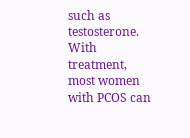such as testosterone. With treatment, most women with PCOS can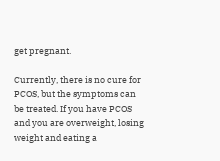get pregnant.

Currently, there is no cure for PCOS, but the symptoms can be treated. If you have PCOS and you are overweight, losing weight and eating a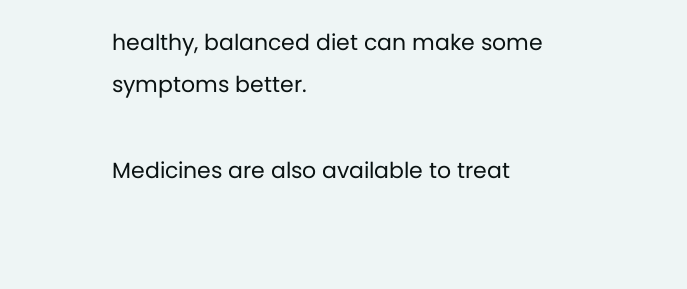healthy, balanced diet can make some symptoms better.

Medicines are also available to treat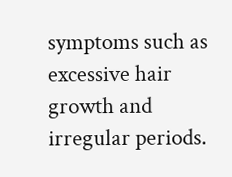symptoms such as excessive hair growth and irregular periods.